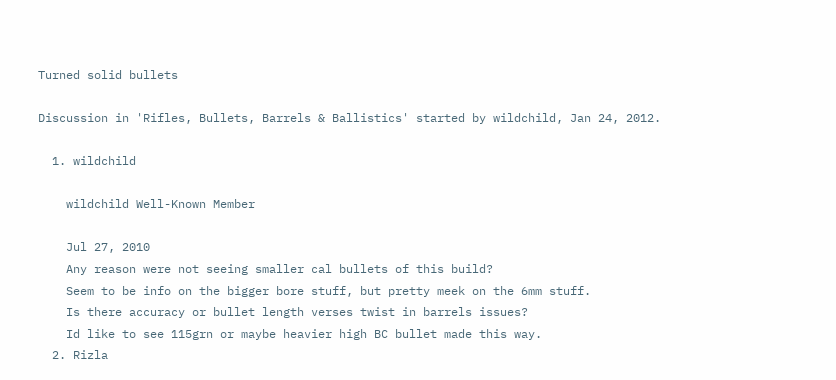Turned solid bullets

Discussion in 'Rifles, Bullets, Barrels & Ballistics' started by wildchild, Jan 24, 2012.

  1. wildchild

    wildchild Well-Known Member

    Jul 27, 2010
    Any reason were not seeing smaller cal bullets of this build?
    Seem to be info on the bigger bore stuff, but pretty meek on the 6mm stuff.
    Is there accuracy or bullet length verses twist in barrels issues?
    Id like to see 115grn or maybe heavier high BC bullet made this way.
  2. Rizla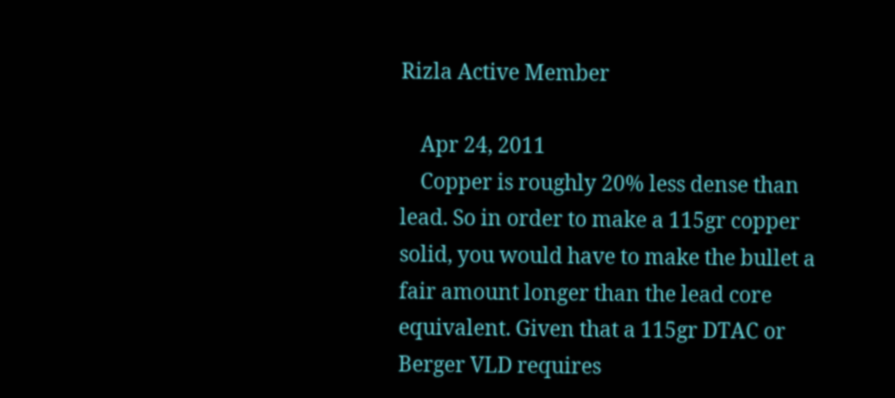Rizla Active Member

    Apr 24, 2011
    Copper is roughly 20% less dense than lead. So in order to make a 115gr copper solid, you would have to make the bullet a fair amount longer than the lead core equivalent. Given that a 115gr DTAC or Berger VLD requires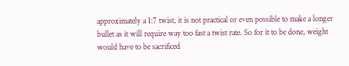approximately a 1:7 twist, it is not practical or even possible to make a longer bullet as it will require way too fast a twist rate. So for it to be done, weight would have to be sacrificed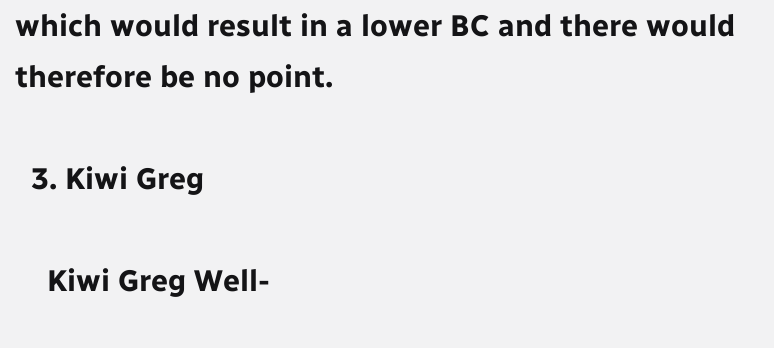which would result in a lower BC and there would therefore be no point.

  3. Kiwi Greg

    Kiwi Greg Well-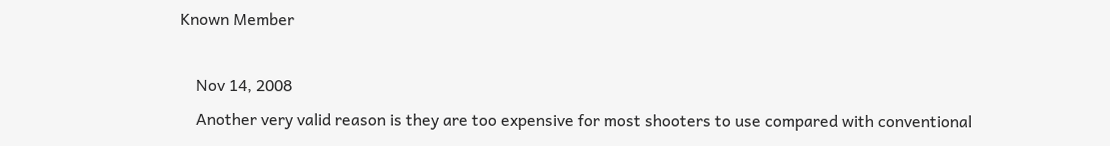Known Member

    Nov 14, 2008
    Another very valid reason is they are too expensive for most shooters to use compared with conventional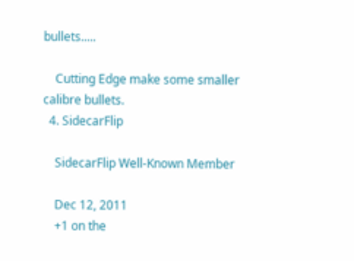bullets.....

    Cutting Edge make some smaller calibre bullets.
  4. SidecarFlip

    SidecarFlip Well-Known Member

    Dec 12, 2011
    +1 on the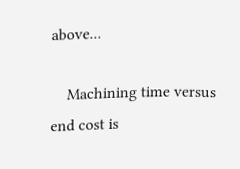above...

    Machining time versus end cost is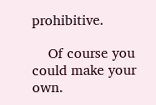prohibitive.

    Of course you could make your own.